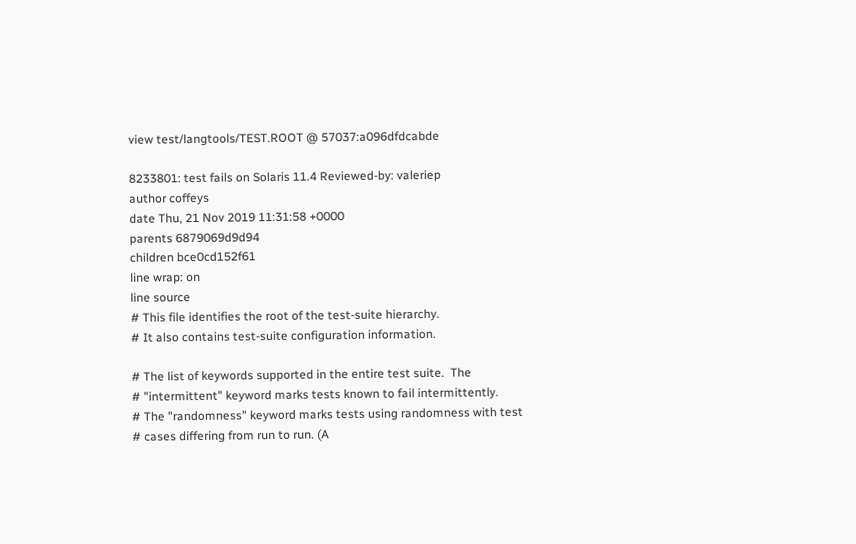view test/langtools/TEST.ROOT @ 57037:a096dfdcabde

8233801: test fails on Solaris 11.4 Reviewed-by: valeriep
author coffeys
date Thu, 21 Nov 2019 11:31:58 +0000
parents 6879069d9d94
children bce0cd152f61
line wrap: on
line source
# This file identifies the root of the test-suite hierarchy.
# It also contains test-suite configuration information.

# The list of keywords supported in the entire test suite.  The
# "intermittent" keyword marks tests known to fail intermittently.
# The "randomness" keyword marks tests using randomness with test
# cases differing from run to run. (A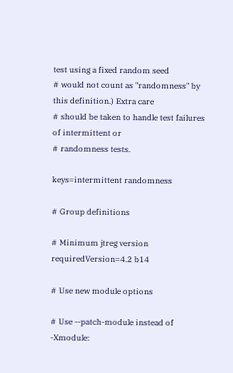test using a fixed random seed
# would not count as "randomness" by this definition.) Extra care
# should be taken to handle test failures of intermittent or
# randomness tests.

keys=intermittent randomness

# Group definitions

# Minimum jtreg version
requiredVersion=4.2 b14

# Use new module options

# Use --patch-module instead of -Xmodule: